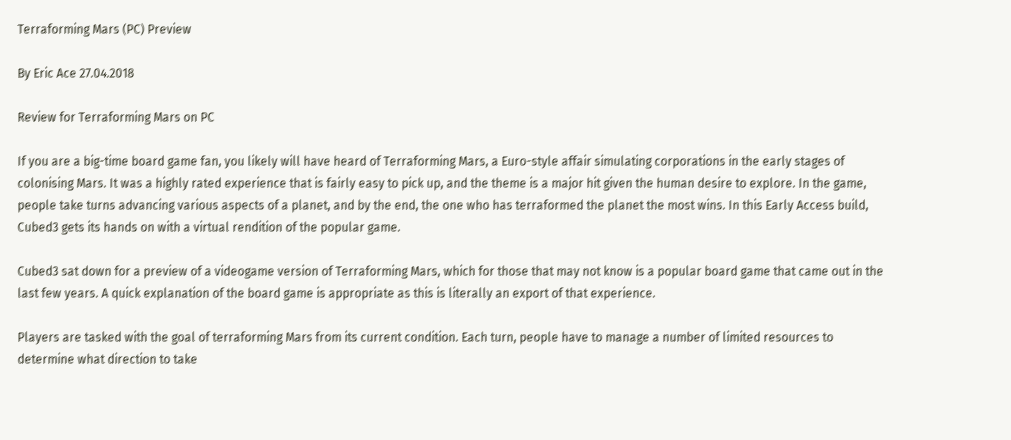Terraforming Mars (PC) Preview

By Eric Ace 27.04.2018

Review for Terraforming Mars on PC

If you are a big-time board game fan, you likely will have heard of Terraforming Mars, a Euro-style affair simulating corporations in the early stages of colonising Mars. It was a highly rated experience that is fairly easy to pick up, and the theme is a major hit given the human desire to explore. In the game, people take turns advancing various aspects of a planet, and by the end, the one who has terraformed the planet the most wins. In this Early Access build, Cubed3 gets its hands on with a virtual rendition of the popular game.

Cubed3 sat down for a preview of a videogame version of Terraforming Mars, which for those that may not know is a popular board game that came out in the last few years. A quick explanation of the board game is appropriate as this is literally an export of that experience.

Players are tasked with the goal of terraforming Mars from its current condition. Each turn, people have to manage a number of limited resources to determine what direction to take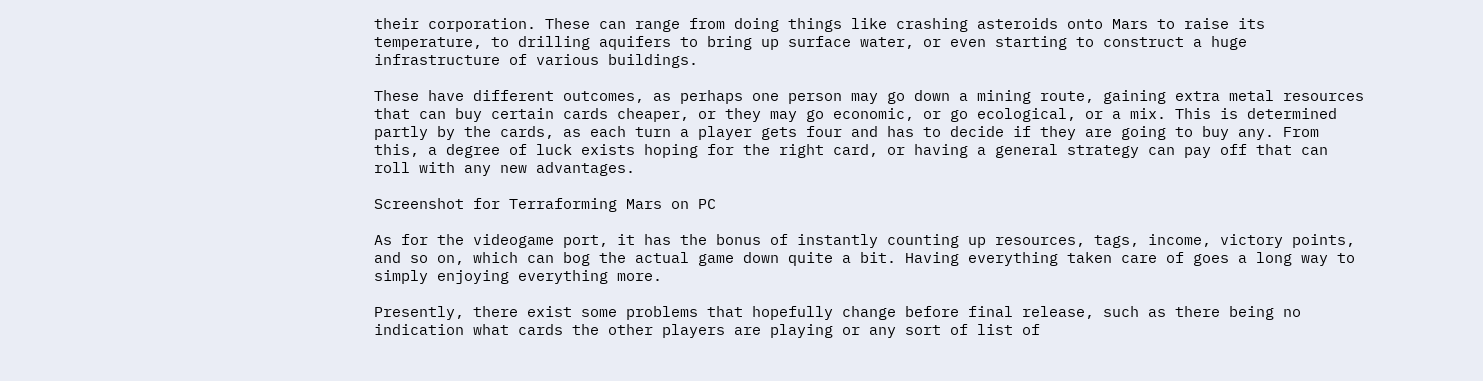their corporation. These can range from doing things like crashing asteroids onto Mars to raise its temperature, to drilling aquifers to bring up surface water, or even starting to construct a huge infrastructure of various buildings.

These have different outcomes, as perhaps one person may go down a mining route, gaining extra metal resources that can buy certain cards cheaper, or they may go economic, or go ecological, or a mix. This is determined partly by the cards, as each turn a player gets four and has to decide if they are going to buy any. From this, a degree of luck exists hoping for the right card, or having a general strategy can pay off that can roll with any new advantages.

Screenshot for Terraforming Mars on PC

As for the videogame port, it has the bonus of instantly counting up resources, tags, income, victory points, and so on, which can bog the actual game down quite a bit. Having everything taken care of goes a long way to simply enjoying everything more.

Presently, there exist some problems that hopefully change before final release, such as there being no indication what cards the other players are playing or any sort of list of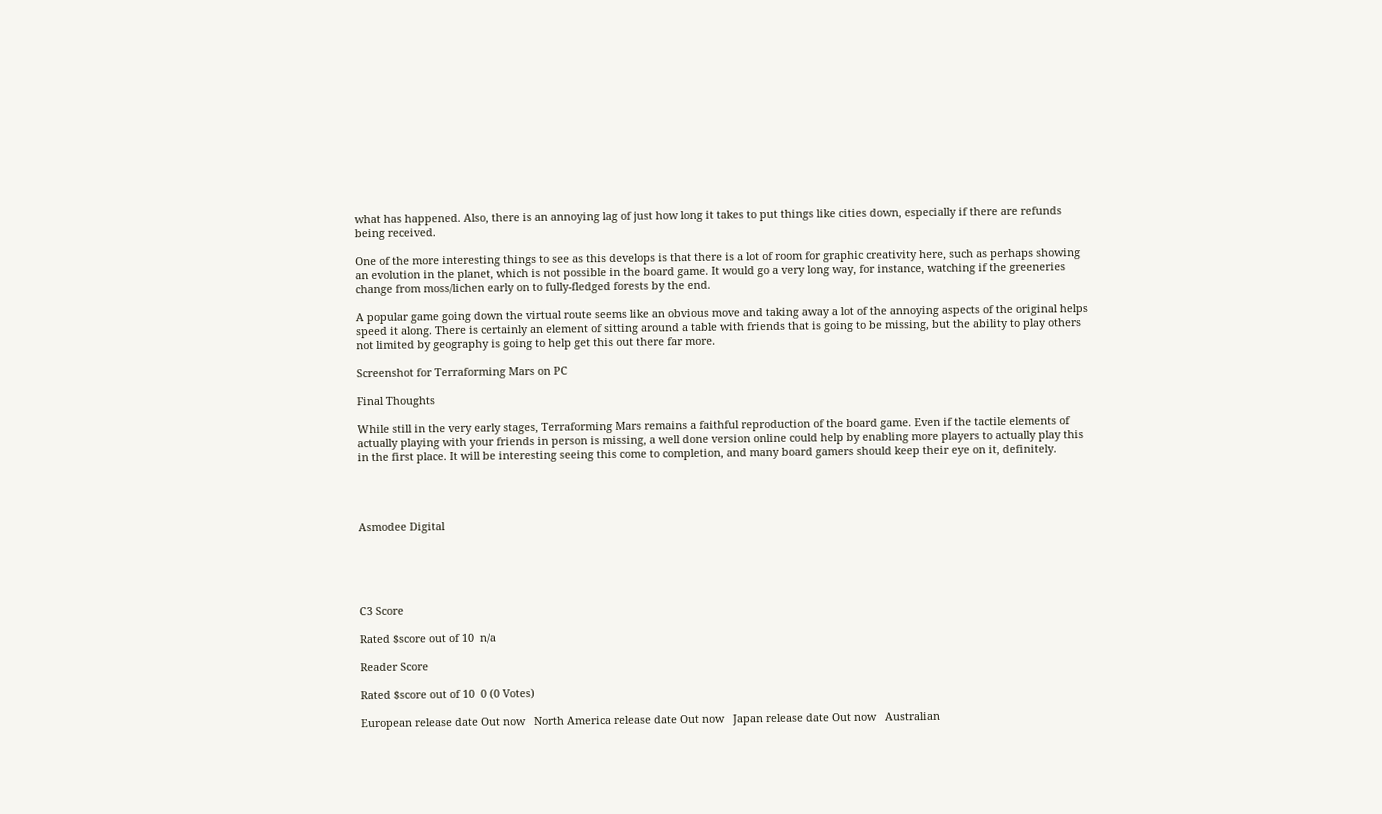what has happened. Also, there is an annoying lag of just how long it takes to put things like cities down, especially if there are refunds being received.

One of the more interesting things to see as this develops is that there is a lot of room for graphic creativity here, such as perhaps showing an evolution in the planet, which is not possible in the board game. It would go a very long way, for instance, watching if the greeneries change from moss/lichen early on to fully-fledged forests by the end.

A popular game going down the virtual route seems like an obvious move and taking away a lot of the annoying aspects of the original helps speed it along. There is certainly an element of sitting around a table with friends that is going to be missing, but the ability to play others not limited by geography is going to help get this out there far more.

Screenshot for Terraforming Mars on PC

Final Thoughts

While still in the very early stages, Terraforming Mars remains a faithful reproduction of the board game. Even if the tactile elements of actually playing with your friends in person is missing, a well done version online could help by enabling more players to actually play this in the first place. It will be interesting seeing this come to completion, and many board gamers should keep their eye on it, definitely.




Asmodee Digital





C3 Score

Rated $score out of 10  n/a

Reader Score

Rated $score out of 10  0 (0 Votes)

European release date Out now   North America release date Out now   Japan release date Out now   Australian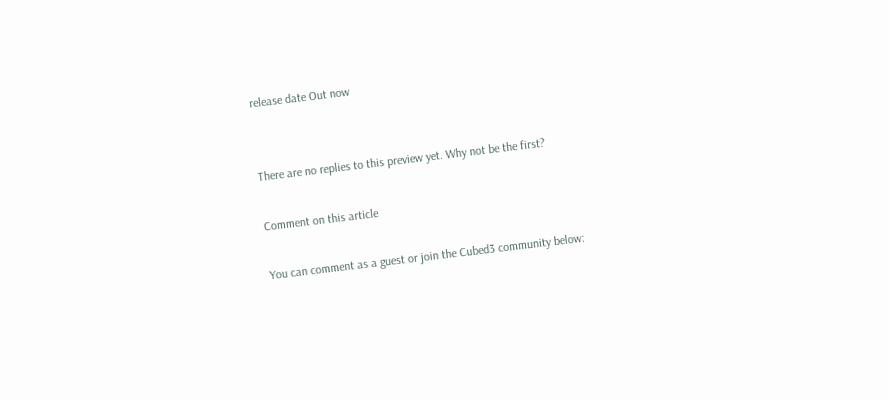release date Out now


There are no replies to this preview yet. Why not be the first?

Comment on this article

You can comment as a guest or join the Cubed3 community below: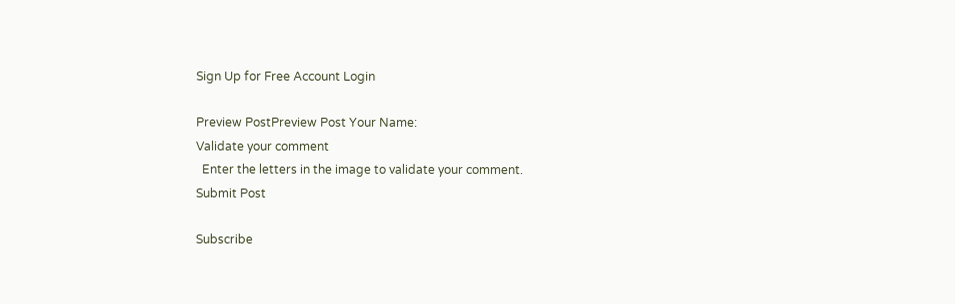Sign Up for Free Account Login

Preview PostPreview Post Your Name:
Validate your comment
  Enter the letters in the image to validate your comment.
Submit Post

Subscribe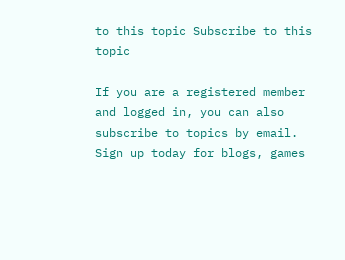to this topic Subscribe to this topic

If you are a registered member and logged in, you can also subscribe to topics by email.
Sign up today for blogs, games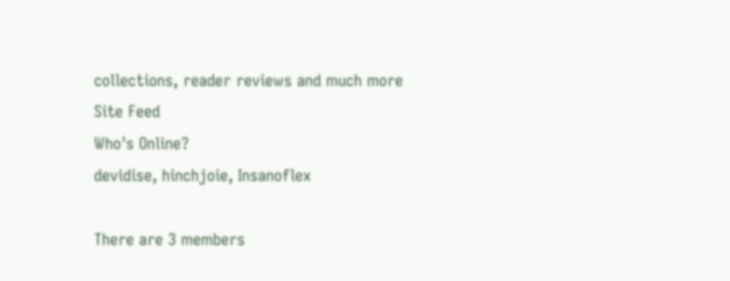collections, reader reviews and much more
Site Feed
Who's Online?
devidise, hinchjoie, Insanoflex

There are 3 members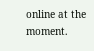online at the moment.